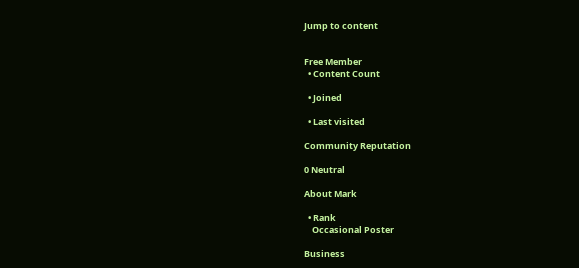Jump to content


Free Member
  • Content Count

  • Joined

  • Last visited

Community Reputation

0 Neutral

About Mark

  • Rank
    Occasional Poster

Business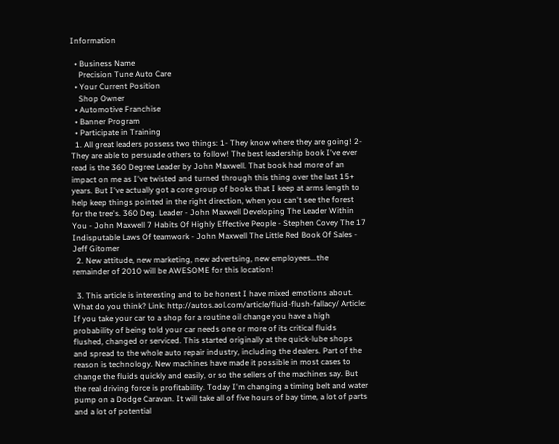Information

  • Business Name
    Precision Tune Auto Care
  • Your Current Position
    Shop Owner
  • Automotive Franchise
  • Banner Program
  • Participate in Training
  1. All great leaders possess two things: 1- They know where they are going! 2- They are able to persuade others to follow! The best leadership book I've ever read is the 360 Degree Leader by John Maxwell. That book had more of an impact on me as I've twisted and turned through this thing over the last 15+ years. But I've actually got a core group of books that I keep at arms length to help keep things pointed in the right direction, when you can't see the forest for the tree's. 360 Deg. Leader - John Maxwell Developing The Leader Within You - John Maxwell 7 Habits Of Highly Effective People - Stephen Covey The 17 Indisputable Laws Of teamwork - John Maxwell The Little Red Book Of Sales - Jeff Gitomer
  2. New attitude, new marketing, new advertsing, new employees...the remainder of 2010 will be AWESOME for this location!

  3. This article is interesting and to be honest I have mixed emotions about. What do you think? Link: http://autos.aol.com/article/fluid-flush-fallacy/ Article: If you take your car to a shop for a routine oil change you have a high probability of being told your car needs one or more of its critical fluids flushed, changed or serviced. This started originally at the quick-lube shops and spread to the whole auto repair industry, including the dealers. Part of the reason is technology. New machines have made it possible in most cases to change the fluids quickly and easily, or so the sellers of the machines say. But the real driving force is profitability. Today I'm changing a timing belt and water pump on a Dodge Caravan. It will take all of five hours of bay time, a lot of parts and a lot of potential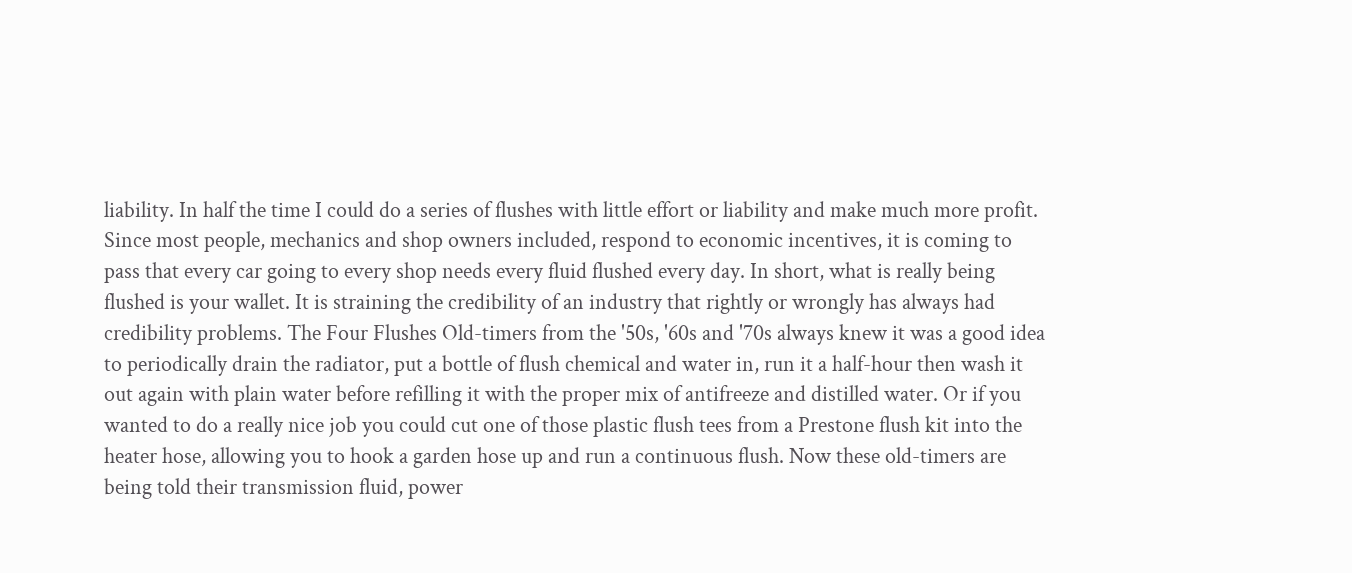liability. In half the time I could do a series of flushes with little effort or liability and make much more profit. Since most people, mechanics and shop owners included, respond to economic incentives, it is coming to pass that every car going to every shop needs every fluid flushed every day. In short, what is really being flushed is your wallet. It is straining the credibility of an industry that rightly or wrongly has always had credibility problems. The Four Flushes Old-timers from the '50s, '60s and '70s always knew it was a good idea to periodically drain the radiator, put a bottle of flush chemical and water in, run it a half-hour then wash it out again with plain water before refilling it with the proper mix of antifreeze and distilled water. Or if you wanted to do a really nice job you could cut one of those plastic flush tees from a Prestone flush kit into the heater hose, allowing you to hook a garden hose up and run a continuous flush. Now these old-timers are being told their transmission fluid, power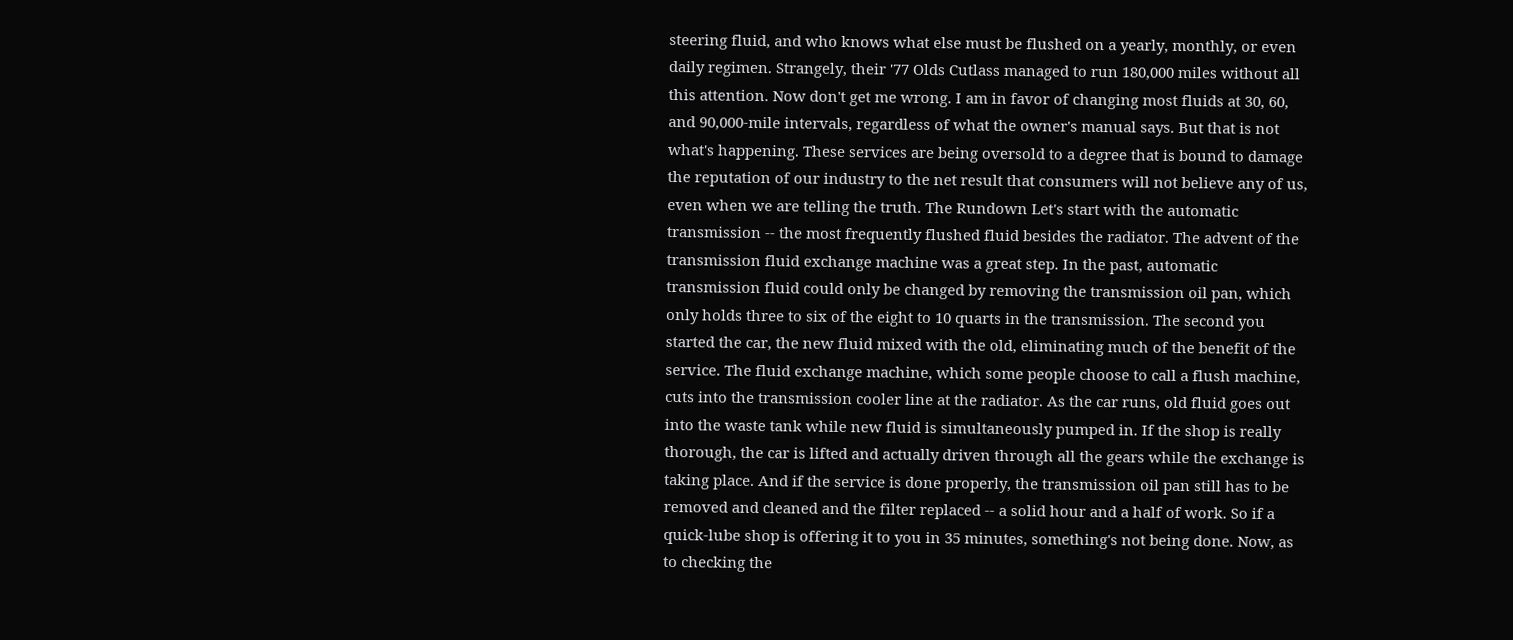steering fluid, and who knows what else must be flushed on a yearly, monthly, or even daily regimen. Strangely, their '77 Olds Cutlass managed to run 180,000 miles without all this attention. Now don't get me wrong. I am in favor of changing most fluids at 30, 60, and 90,000-mile intervals, regardless of what the owner's manual says. But that is not what's happening. These services are being oversold to a degree that is bound to damage the reputation of our industry to the net result that consumers will not believe any of us, even when we are telling the truth. The Rundown Let's start with the automatic transmission -- the most frequently flushed fluid besides the radiator. The advent of the transmission fluid exchange machine was a great step. In the past, automatic transmission fluid could only be changed by removing the transmission oil pan, which only holds three to six of the eight to 10 quarts in the transmission. The second you started the car, the new fluid mixed with the old, eliminating much of the benefit of the service. The fluid exchange machine, which some people choose to call a flush machine, cuts into the transmission cooler line at the radiator. As the car runs, old fluid goes out into the waste tank while new fluid is simultaneously pumped in. If the shop is really thorough, the car is lifted and actually driven through all the gears while the exchange is taking place. And if the service is done properly, the transmission oil pan still has to be removed and cleaned and the filter replaced -- a solid hour and a half of work. So if a quick-lube shop is offering it to you in 35 minutes, something's not being done. Now, as to checking the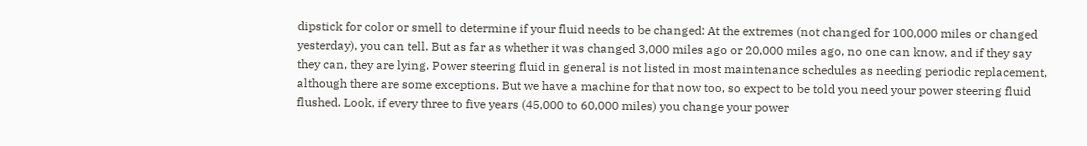dipstick for color or smell to determine if your fluid needs to be changed: At the extremes (not changed for 100,000 miles or changed yesterday), you can tell. But as far as whether it was changed 3,000 miles ago or 20,000 miles ago, no one can know, and if they say they can, they are lying. Power steering fluid in general is not listed in most maintenance schedules as needing periodic replacement, although there are some exceptions. But we have a machine for that now too, so expect to be told you need your power steering fluid flushed. Look, if every three to five years (45,000 to 60,000 miles) you change your power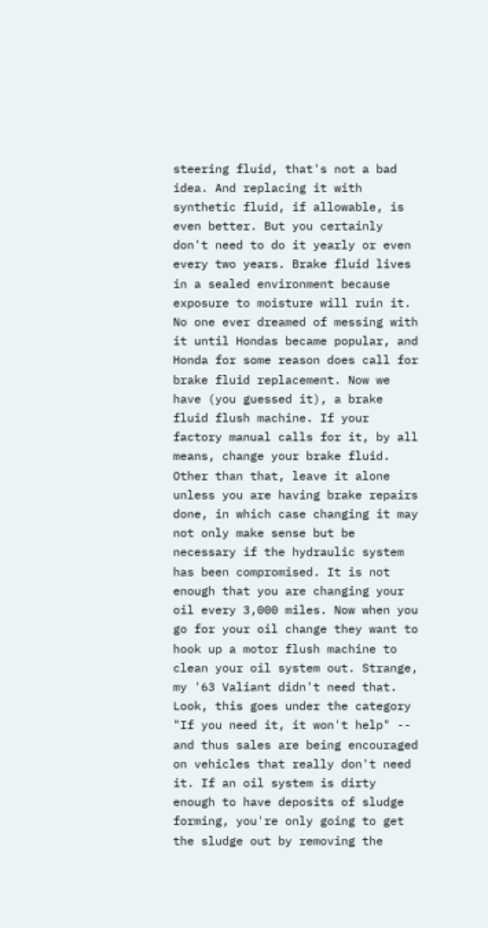steering fluid, that's not a bad idea. And replacing it with synthetic fluid, if allowable, is even better. But you certainly don't need to do it yearly or even every two years. Brake fluid lives in a sealed environment because exposure to moisture will ruin it. No one ever dreamed of messing with it until Hondas became popular, and Honda for some reason does call for brake fluid replacement. Now we have (you guessed it), a brake fluid flush machine. If your factory manual calls for it, by all means, change your brake fluid. Other than that, leave it alone unless you are having brake repairs done, in which case changing it may not only make sense but be necessary if the hydraulic system has been compromised. It is not enough that you are changing your oil every 3,000 miles. Now when you go for your oil change they want to hook up a motor flush machine to clean your oil system out. Strange, my '63 Valiant didn't need that. Look, this goes under the category "If you need it, it won't help" -- and thus sales are being encouraged on vehicles that really don't need it. If an oil system is dirty enough to have deposits of sludge forming, you're only going to get the sludge out by removing the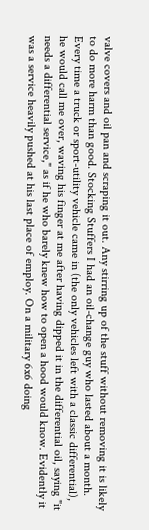valve covers and oil pan and scraping it out. Any stirring up of the stuff without removing it is likely to do more harm than good. Stocking Stuffers I had an oil-change guy who lasted about a month. Every time a truck or sport-utility vehicle came in (the only vehicles left with a classic differential), he would call me over, waving his finger at me after having dipped it in the differential oil, saying "it needs a differential service," as if he who barely knew how to open a hood would know. Evidently it was a service heavily pushed at his last place of employ. On a military 6x6 doing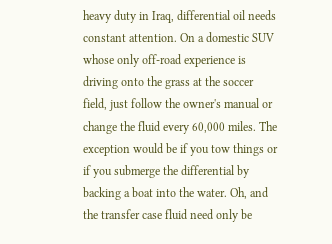heavy duty in Iraq, differential oil needs constant attention. On a domestic SUV whose only off-road experience is driving onto the grass at the soccer field, just follow the owner's manual or change the fluid every 60,000 miles. The exception would be if you tow things or if you submerge the differential by backing a boat into the water. Oh, and the transfer case fluid need only be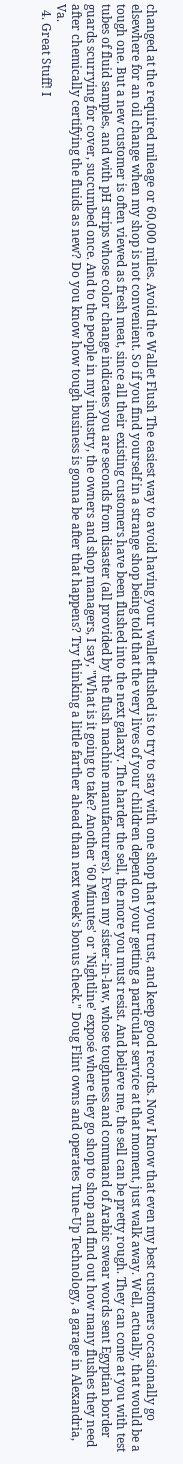changed at the required mileage or 60,000 miles. Avoid the Wallet Flush The easiest way to avoid having your wallet flushed is to try to stay with one shop that you trust, and keep good records. Now I know that even my best customers occasionally go elsewhere for an oil change when my shop is not convenient. So if you find yourself in a strange shop being told that the very lives of your children depend on your getting a particular service at that moment, just walk away. Well, actually, that would be a tough one. But a new customer is often viewed as fresh meat, since all their existing customers have been flushed into the next galaxy. The harder the sell, the more you must resist. And believe me, the sell can be pretty rough. They can come at you with test tubes of fluid samples, and with pH strips whose color change indicates you are seconds from disaster (all provided by the flush machine manufacturers). Even my sister-in-law, whose toughness and command of Arabic swear words sent Egyptian border guards scurrying for cover, succumbed once. And to the people in my industry, the owners and shop managers, I say, "What is it going to take? Another '60 Minutes' or 'Nightline' exposé where they go shop to shop and find out how many flushes they need after chemically certifying the fluids as new? Do you know how tough business is gonna be after that happens? Try thinking a little farther ahead than next week's bonus check." Doug Flint owns and operates Tune-Up Technology, a garage in Alexandria, Va.
  4. Great Stuff! I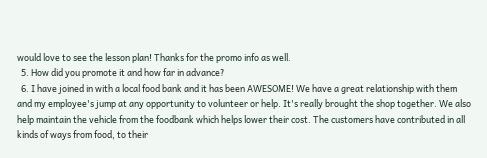would love to see the lesson plan! Thanks for the promo info as well.
  5. How did you promote it and how far in advance?
  6. I have joined in with a local food bank and it has been AWESOME! We have a great relationship with them and my employee's jump at any opportunity to volunteer or help. It's really brought the shop together. We also help maintain the vehicle from the foodbank which helps lower their cost. The customers have contributed in all kinds of ways from food, to their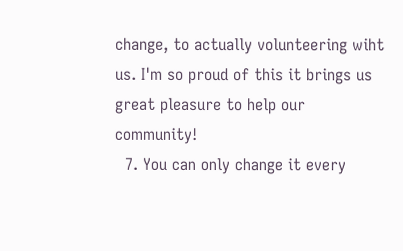change, to actually volunteering wiht us. I'm so proud of this it brings us great pleasure to help our community!
  7. You can only change it every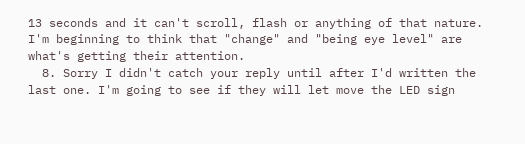13 seconds and it can't scroll, flash or anything of that nature. I'm beginning to think that "change" and "being eye level" are what's getting their attention.
  8. Sorry I didn't catch your reply until after I'd written the last one. I'm going to see if they will let move the LED sign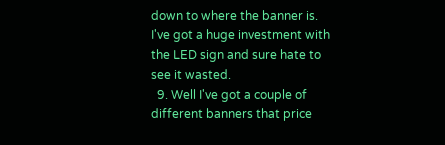down to where the banner is. I've got a huge investment with the LED sign and sure hate to see it wasted.
  9. Well I've got a couple of different banners that price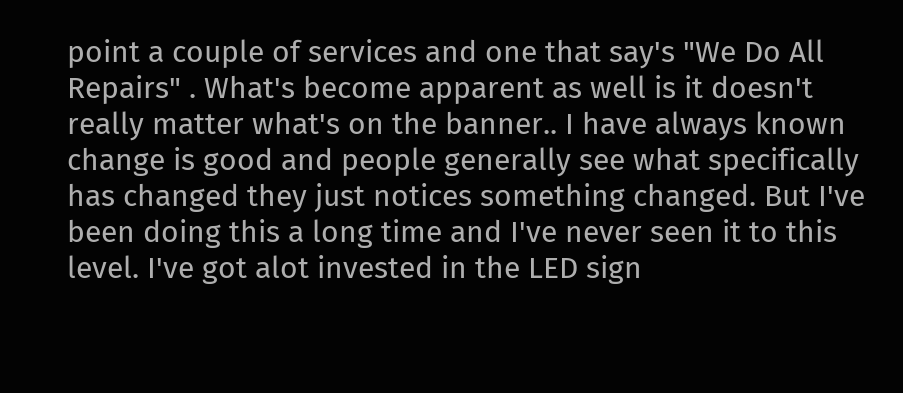point a couple of services and one that say's "We Do All Repairs" . What's become apparent as well is it doesn't really matter what's on the banner.. I have always known change is good and people generally see what specifically has changed they just notices something changed. But I've been doing this a long time and I've never seen it to this level. I've got alot invested in the LED sign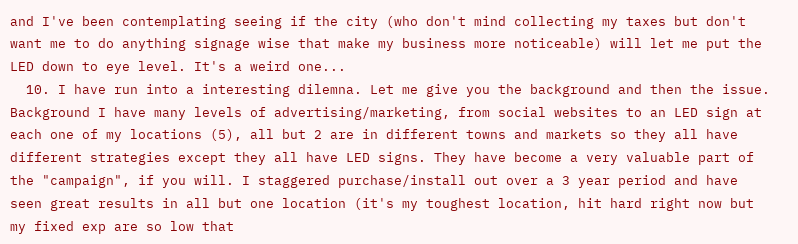and I've been contemplating seeing if the city (who don't mind collecting my taxes but don't want me to do anything signage wise that make my business more noticeable) will let me put the LED down to eye level. It's a weird one...
  10. I have run into a interesting dilemna. Let me give you the background and then the issue. Background I have many levels of advertising/marketing, from social websites to an LED sign at each one of my locations (5), all but 2 are in different towns and markets so they all have different strategies except they all have LED signs. They have become a very valuable part of the "campaign", if you will. I staggered purchase/install out over a 3 year period and have seen great results in all but one location (it's my toughest location, hit hard right now but my fixed exp are so low that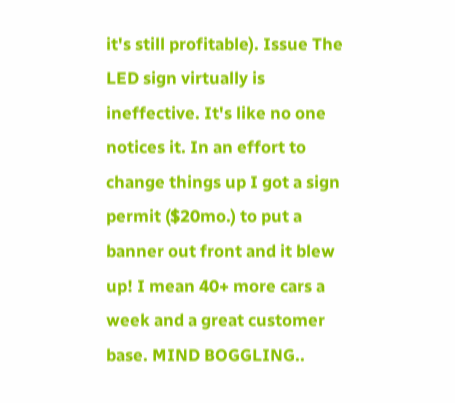it's still profitable). Issue The LED sign virtually is ineffective. It's like no one notices it. In an effort to change things up I got a sign permit ($20mo.) to put a banner out front and it blew up! I mean 40+ more cars a week and a great customer base. MIND BOGGLING..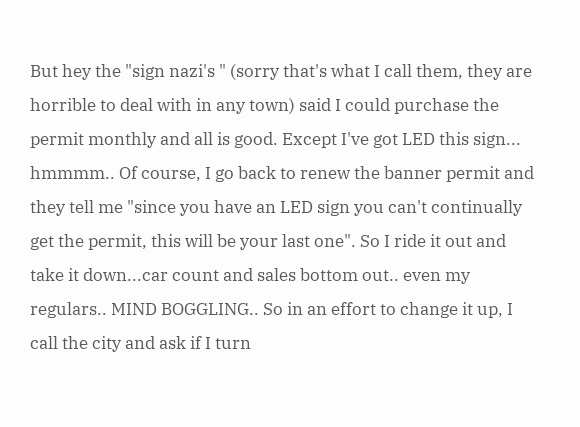But hey the "sign nazi's " (sorry that's what I call them, they are horrible to deal with in any town) said I could purchase the permit monthly and all is good. Except I've got LED this sign... hmmmm.. Of course, I go back to renew the banner permit and they tell me "since you have an LED sign you can't continually get the permit, this will be your last one". So I ride it out and take it down...car count and sales bottom out.. even my regulars.. MIND BOGGLING.. So in an effort to change it up, I call the city and ask if I turn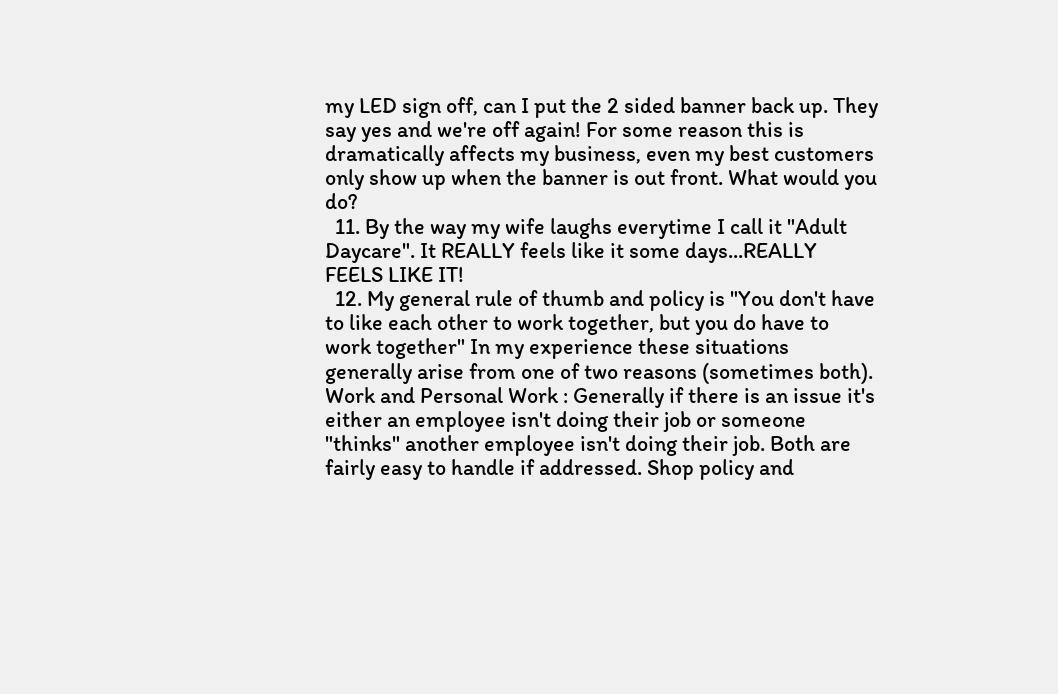my LED sign off, can I put the 2 sided banner back up. They say yes and we're off again! For some reason this is dramatically affects my business, even my best customers only show up when the banner is out front. What would you do?
  11. By the way my wife laughs everytime I call it "Adult Daycare". It REALLY feels like it some days...REALLY FEELS LIKE IT!
  12. My general rule of thumb and policy is "You don't have to like each other to work together, but you do have to work together" In my experience these situations generally arise from one of two reasons (sometimes both). Work and Personal Work : Generally if there is an issue it's either an employee isn't doing their job or someone "thinks" another employee isn't doing their job. Both are fairly easy to handle if addressed. Shop policy and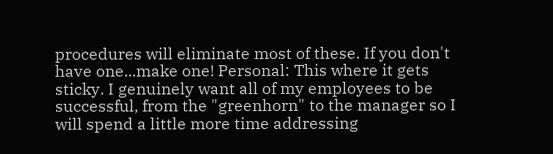procedures will eliminate most of these. If you don't have one...make one! Personal: This where it gets sticky. I genuinely want all of my employees to be successful, from the "greenhorn" to the manager so I will spend a little more time addressing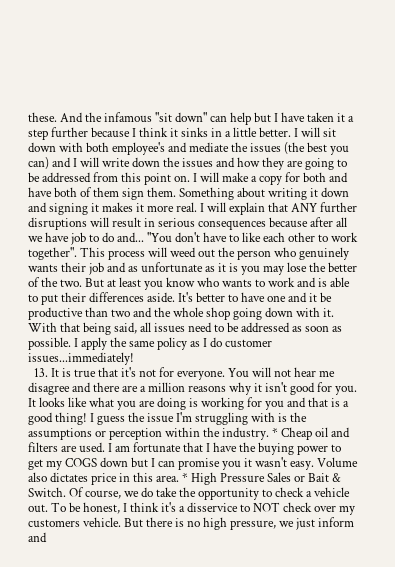these. And the infamous "sit down" can help but I have taken it a step further because I think it sinks in a little better. I will sit down with both employee's and mediate the issues (the best you can) and I will write down the issues and how they are going to be addressed from this point on. I will make a copy for both and have both of them sign them. Something about writing it down and signing it makes it more real. I will explain that ANY further disruptions will result in serious consequences because after all we have job to do and... "You don't have to like each other to work together". This process will weed out the person who genuinely wants their job and as unfortunate as it is you may lose the better of the two. But at least you know who wants to work and is able to put their differences aside. It's better to have one and it be productive than two and the whole shop going down with it. With that being said, all issues need to be addressed as soon as possible. I apply the same policy as I do customer issues...immediately!
  13. It is true that it's not for everyone. You will not hear me disagree and there are a million reasons why it isn't good for you. It looks like what you are doing is working for you and that is a good thing! I guess the issue I'm struggling with is the assumptions or perception within the industry. * Cheap oil and filters are used. I am fortunate that I have the buying power to get my COGS down but I can promise you it wasn't easy. Volume also dictates price in this area. * High Pressure Sales or Bait & Switch. Of course, we do take the opportunity to check a vehicle out. To be honest, I think it's a disservice to NOT check over my customers vehicle. But there is no high pressure, we just inform and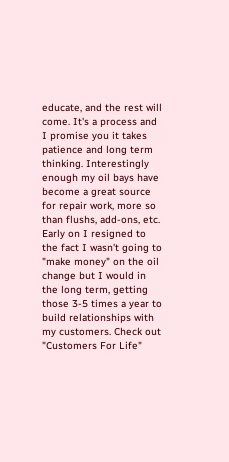educate, and the rest will come. It's a process and I promise you it takes patience and long term thinking. Interestingly enough my oil bays have become a great source for repair work, more so than flushs, add-ons, etc. Early on I resigned to the fact I wasn't going to "make money" on the oil change but I would in the long term, getting those 3-5 times a year to build relationships with my customers. Check out "Customers For Life"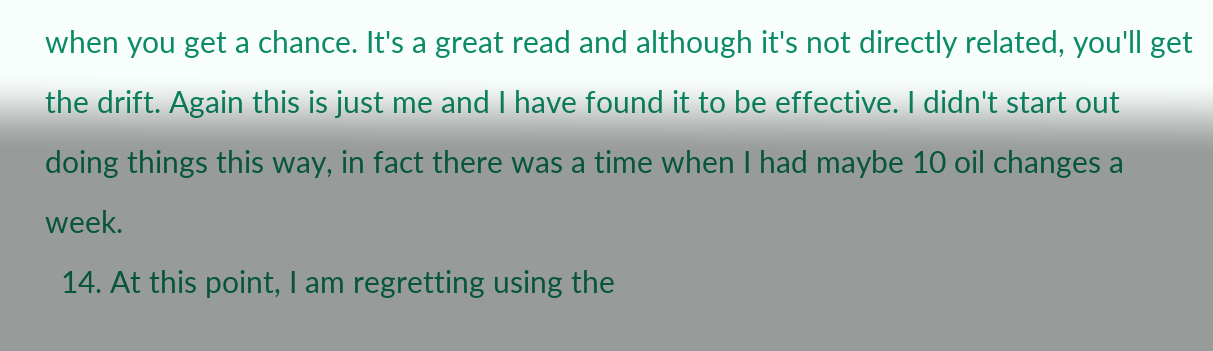when you get a chance. It's a great read and although it's not directly related, you'll get the drift. Again this is just me and I have found it to be effective. I didn't start out doing things this way, in fact there was a time when I had maybe 10 oil changes a week.
  14. At this point, I am regretting using the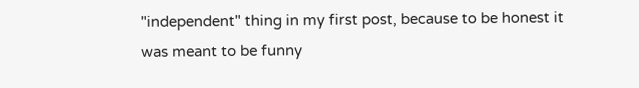"independent" thing in my first post, because to be honest it was meant to be funny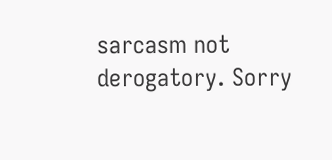sarcasm not derogatory. Sorry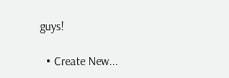guys!

  • Create New...